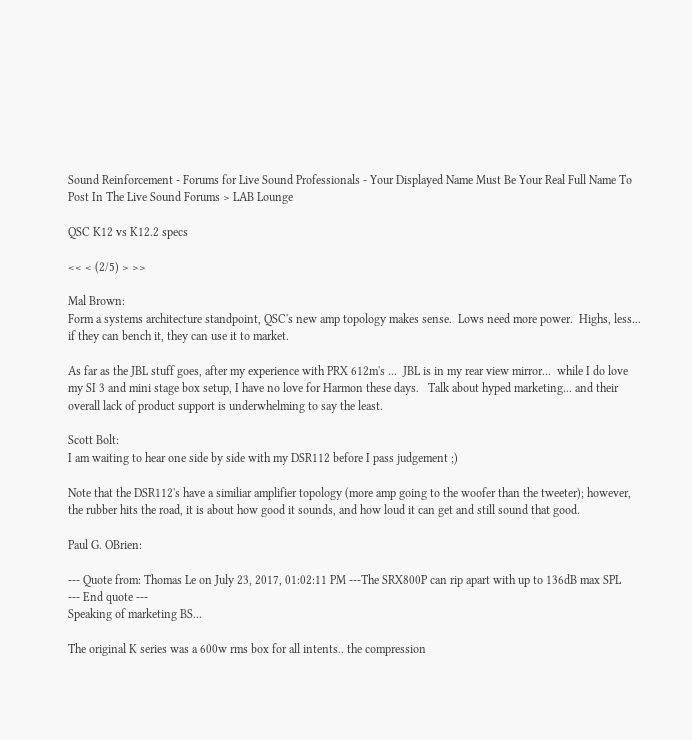Sound Reinforcement - Forums for Live Sound Professionals - Your Displayed Name Must Be Your Real Full Name To Post In The Live Sound Forums > LAB Lounge

QSC K12 vs K12.2 specs

<< < (2/5) > >>

Mal Brown:
Form a systems architecture standpoint, QSC's new amp topology makes sense.  Lows need more power.  Highs, less...  if they can bench it, they can use it to market.

As far as the JBL stuff goes, after my experience with PRX 612m's ...  JBL is in my rear view mirror...  while I do love my SI 3 and mini stage box setup, I have no love for Harmon these days.   Talk about hyped marketing... and their overall lack of product support is underwhelming to say the least.

Scott Bolt:
I am waiting to hear one side by side with my DSR112 before I pass judgement ;)

Note that the DSR112's have a similiar amplifier topology (more amp going to the woofer than the tweeter); however, the rubber hits the road, it is about how good it sounds, and how loud it can get and still sound that good.

Paul G. OBrien:

--- Quote from: Thomas Le on July 23, 2017, 01:02:11 PM ---The SRX800P can rip apart with up to 136dB max SPL
--- End quote ---
Speaking of marketing BS...

The original K series was a 600w rms box for all intents.. the compression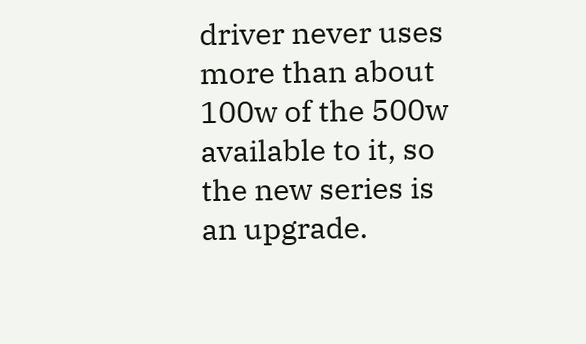driver never uses more than about 100w of the 500w available to it, so the new series is an upgrade.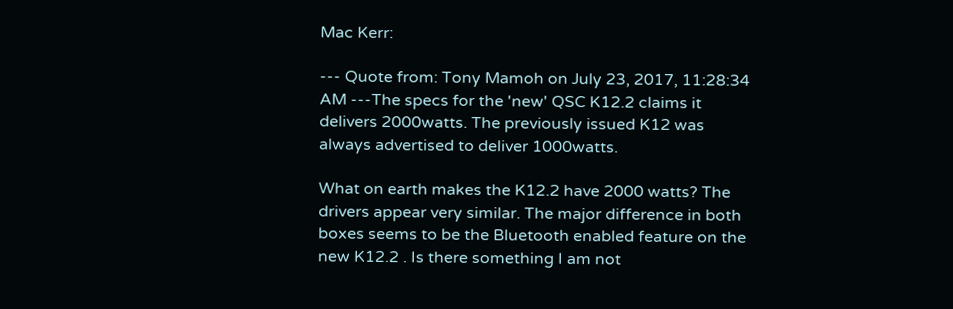Mac Kerr:

--- Quote from: Tony Mamoh on July 23, 2017, 11:28:34 AM ---The specs for the 'new' QSC K12.2 claims it delivers 2000watts. The previously issued K12 was always advertised to deliver 1000watts.

What on earth makes the K12.2 have 2000 watts? The drivers appear very similar. The major difference in both boxes seems to be the Bluetooth enabled feature on the new K12.2 . Is there something I am not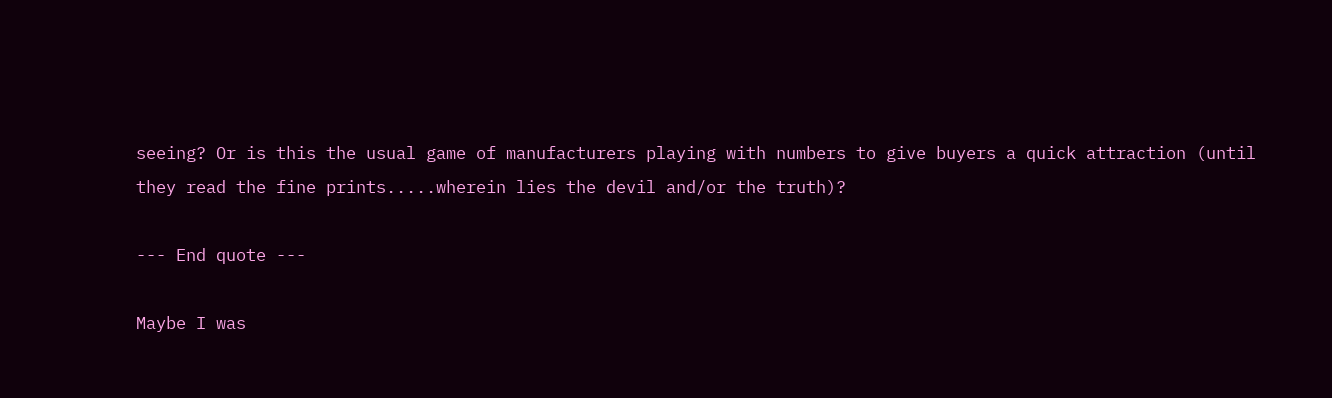seeing? Or is this the usual game of manufacturers playing with numbers to give buyers a quick attraction (until they read the fine prints.....wherein lies the devil and/or the truth)?

--- End quote ---

Maybe I was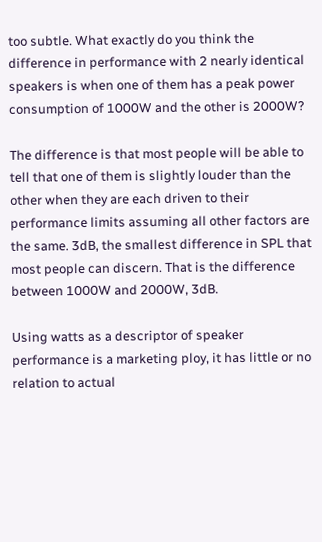too subtle. What exactly do you think the difference in performance with 2 nearly identical speakers is when one of them has a peak power consumption of 1000W and the other is 2000W?

The difference is that most people will be able to tell that one of them is slightly louder than the other when they are each driven to their performance limits assuming all other factors are the same. 3dB, the smallest difference in SPL that most people can discern. That is the difference between 1000W and 2000W, 3dB.

Using watts as a descriptor of speaker performance is a marketing ploy, it has little or no relation to actual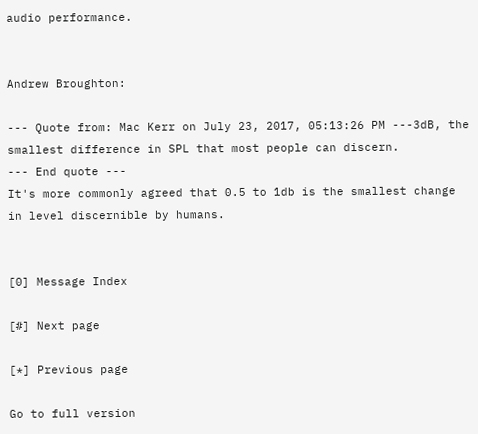audio performance.


Andrew Broughton:

--- Quote from: Mac Kerr on July 23, 2017, 05:13:26 PM ---3dB, the smallest difference in SPL that most people can discern.
--- End quote ---
It's more commonly agreed that 0.5 to 1db is the smallest change in level discernible by humans.


[0] Message Index

[#] Next page

[*] Previous page

Go to full version